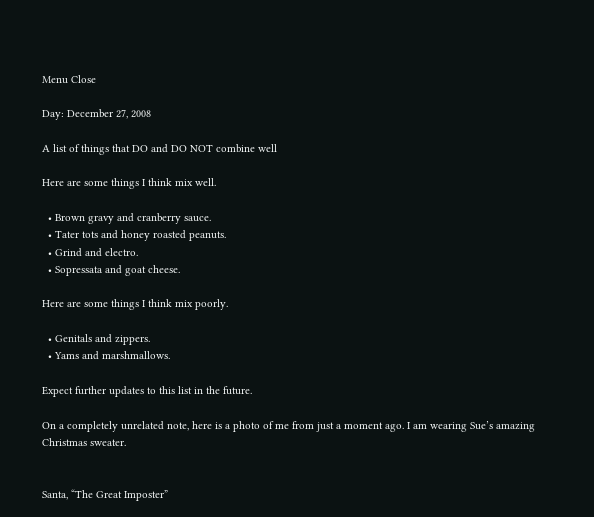Menu Close

Day: December 27, 2008

A list of things that DO and DO NOT combine well

Here are some things I think mix well.

  • Brown gravy and cranberry sauce.
  • Tater tots and honey roasted peanuts.
  • Grind and electro.
  • Sopressata and goat cheese.

Here are some things I think mix poorly.

  • Genitals and zippers.
  • Yams and marshmallows.

Expect further updates to this list in the future.

On a completely unrelated note, here is a photo of me from just a moment ago. I am wearing Sue’s amazing Christmas sweater.


Santa, “The Great Imposter”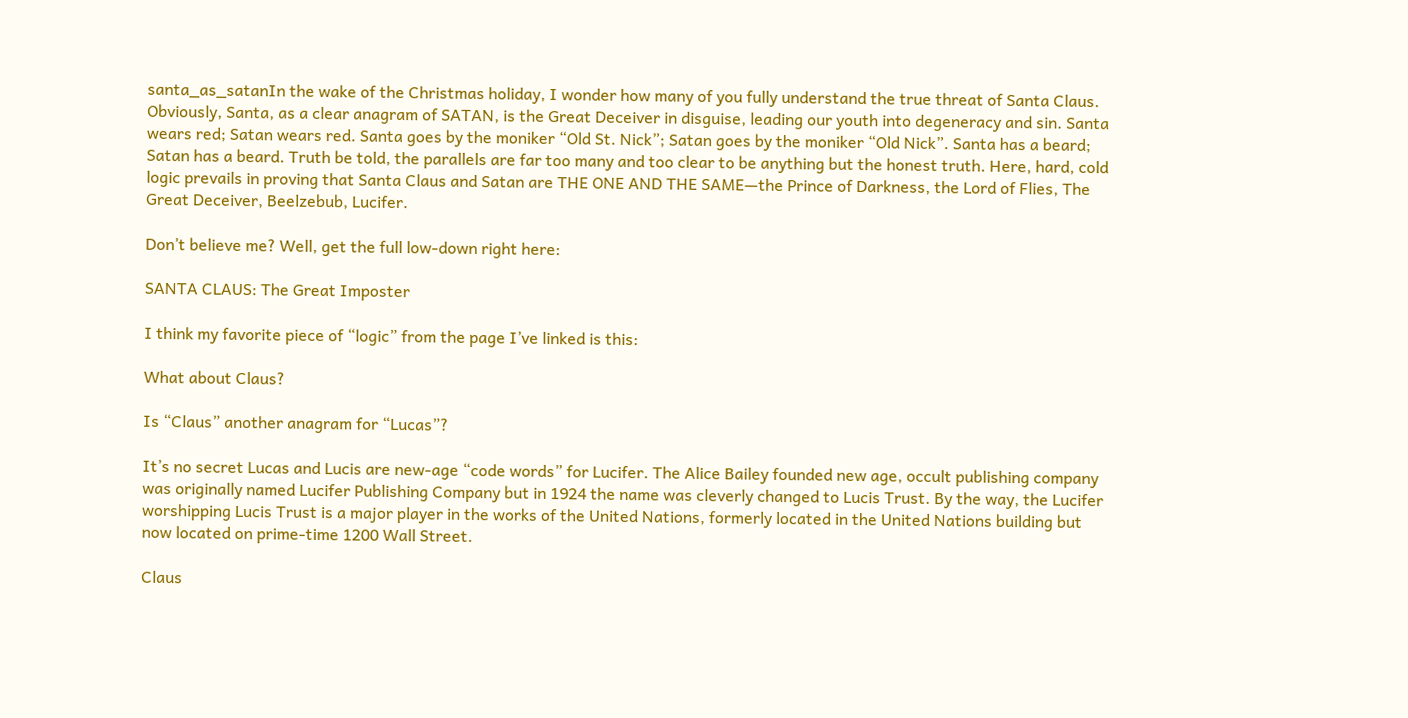santa_as_satanIn the wake of the Christmas holiday, I wonder how many of you fully understand the true threat of Santa Claus. Obviously, Santa, as a clear anagram of SATAN, is the Great Deceiver in disguise, leading our youth into degeneracy and sin. Santa wears red; Satan wears red. Santa goes by the moniker “Old St. Nick”; Satan goes by the moniker “Old Nick”. Santa has a beard; Satan has a beard. Truth be told, the parallels are far too many and too clear to be anything but the honest truth. Here, hard, cold logic prevails in proving that Santa Claus and Satan are THE ONE AND THE SAME—the Prince of Darkness, the Lord of Flies, The Great Deceiver, Beelzebub, Lucifer.

Don’t believe me? Well, get the full low-down right here:

SANTA CLAUS: The Great Imposter

I think my favorite piece of “logic” from the page I’ve linked is this:

What about Claus?

Is “Claus” another anagram for “Lucas”?

It’s no secret Lucas and Lucis are new-age “code words” for Lucifer. The Alice Bailey founded new age, occult publishing company was originally named Lucifer Publishing Company but in 1924 the name was cleverly changed to Lucis Trust. By the way, the Lucifer worshipping Lucis Trust is a major player in the works of the United Nations, formerly located in the United Nations building but now located on prime-time 1200 Wall Street.

Claus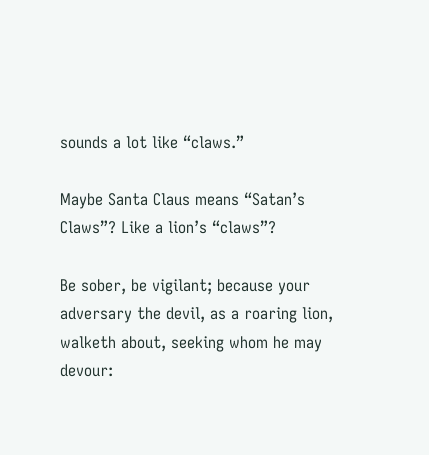sounds a lot like “claws.”

Maybe Santa Claus means “Satan’s Claws”? Like a lion’s “claws”?

Be sober, be vigilant; because your adversary the devil, as a roaring lion, walketh about, seeking whom he may devour: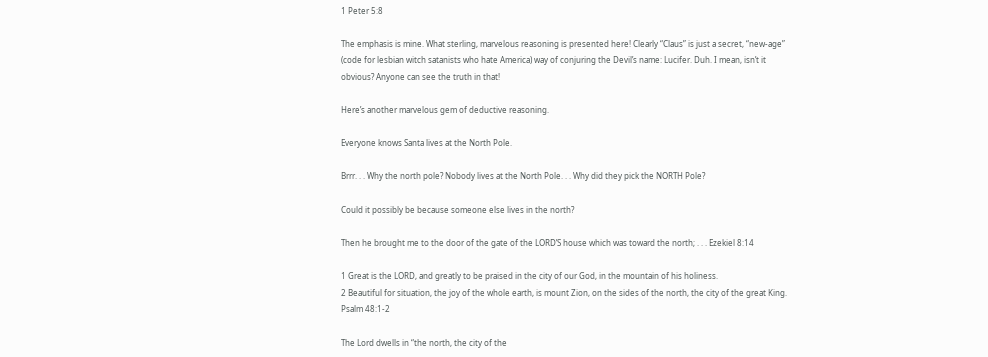1 Peter 5:8

The emphasis is mine. What sterling, marvelous reasoning is presented here! Clearly “Claus” is just a secret, “new-age” (code for lesbian witch satanists who hate America) way of conjuring the Devil’s name: Lucifer. Duh. I mean, isn’t it obvious? Anyone can see the truth in that!

Here’s another marvelous gem of deductive reasoning.

Everyone knows Santa lives at the North Pole.

Brrr. . . Why the north pole? Nobody lives at the North Pole. . . Why did they pick the NORTH Pole?

Could it possibly be because someone else lives in the north?

Then he brought me to the door of the gate of the LORD’S house which was toward the north; . . . Ezekiel 8:14

1 Great is the LORD, and greatly to be praised in the city of our God, in the mountain of his holiness.
2 Beautiful for situation, the joy of the whole earth, is mount Zion, on the sides of the north, the city of the great King. Psalm 48:1-2

The Lord dwells in “the north, the city of the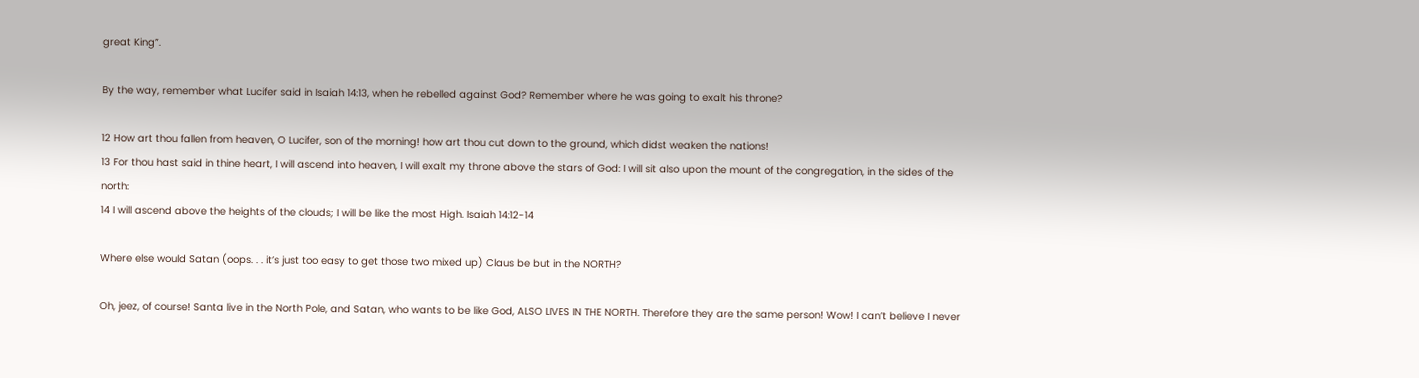great King”.

By the way, remember what Lucifer said in Isaiah 14:13, when he rebelled against God? Remember where he was going to exalt his throne?

12 How art thou fallen from heaven, O Lucifer, son of the morning! how art thou cut down to the ground, which didst weaken the nations!
13 For thou hast said in thine heart, I will ascend into heaven, I will exalt my throne above the stars of God: I will sit also upon the mount of the congregation, in the sides of the north:
14 I will ascend above the heights of the clouds; I will be like the most High. Isaiah 14:12-14

Where else would Satan (oops. . . it’s just too easy to get those two mixed up) Claus be but in the NORTH?

Oh, jeez, of course! Santa live in the North Pole, and Satan, who wants to be like God, ALSO LIVES IN THE NORTH. Therefore they are the same person! Wow! I can’t believe I never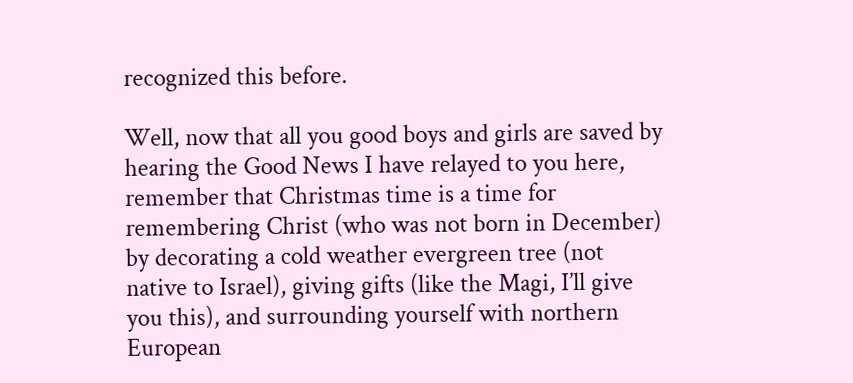recognized this before.

Well, now that all you good boys and girls are saved by hearing the Good News I have relayed to you here, remember that Christmas time is a time for remembering Christ (who was not born in December) by decorating a cold weather evergreen tree (not native to Israel), giving gifts (like the Magi, I’ll give you this), and surrounding yourself with northern European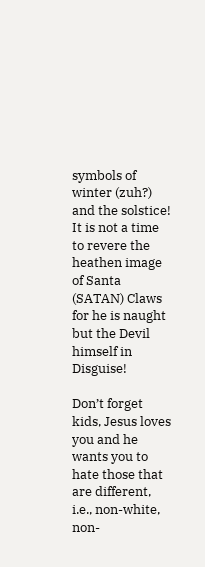symbols of winter (zuh?) and the solstice! It is not a time to revere the heathen image of Santa (SATAN) Claws for he is naught but the Devil himself in Disguise!

Don’t forget kids, Jesus loves you and he wants you to hate those that are different, i.e., non-white, non-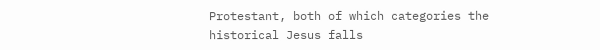Protestant, both of which categories the historical Jesus falls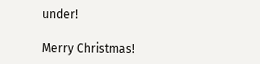under!

Merry Christmas!